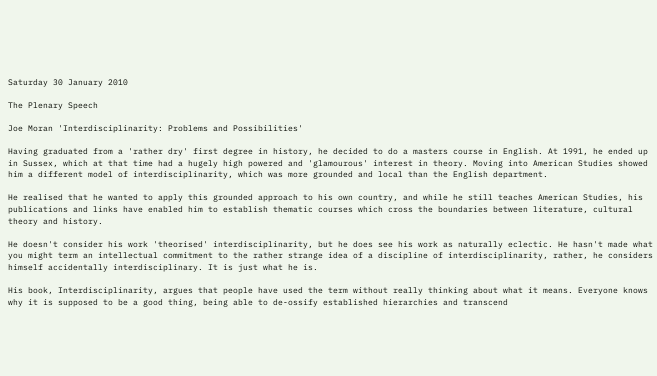Saturday 30 January 2010

The Plenary Speech

Joe Moran 'Interdisciplinarity: Problems and Possibilities'

Having graduated from a 'rather dry' first degree in history, he decided to do a masters course in English. At 1991, he ended up in Sussex, which at that time had a hugely high powered and 'glamourous' interest in theory. Moving into American Studies showed him a different model of interdisciplinarity, which was more grounded and local than the English department.

He realised that he wanted to apply this grounded approach to his own country, and while he still teaches American Studies, his publications and links have enabled him to establish thematic courses which cross the boundaries between literature, cultural theory and history.

He doesn't consider his work 'theorised' interdisciplinarity, but he does see his work as naturally eclectic. He hasn't made what you might term an intellectual commitment to the rather strange idea of a discipline of interdisciplinarity, rather, he considers himself accidentally interdisciplinary. It is just what he is.

His book, Interdisciplinarity, argues that people have used the term without really thinking about what it means. Everyone knows why it is supposed to be a good thing, being able to de-ossify established hierarchies and transcend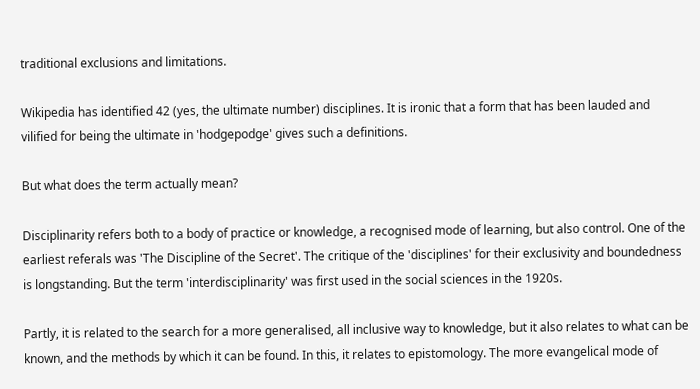traditional exclusions and limitations.

Wikipedia has identified 42 (yes, the ultimate number) disciplines. It is ironic that a form that has been lauded and vilified for being the ultimate in 'hodgepodge' gives such a definitions.

But what does the term actually mean?

Disciplinarity refers both to a body of practice or knowledge, a recognised mode of learning, but also control. One of the earliest referals was 'The Discipline of the Secret'. The critique of the 'disciplines' for their exclusivity and boundedness is longstanding. But the term 'interdisciplinarity' was first used in the social sciences in the 1920s.

Partly, it is related to the search for a more generalised, all inclusive way to knowledge, but it also relates to what can be known, and the methods by which it can be found. In this, it relates to epistomology. The more evangelical mode of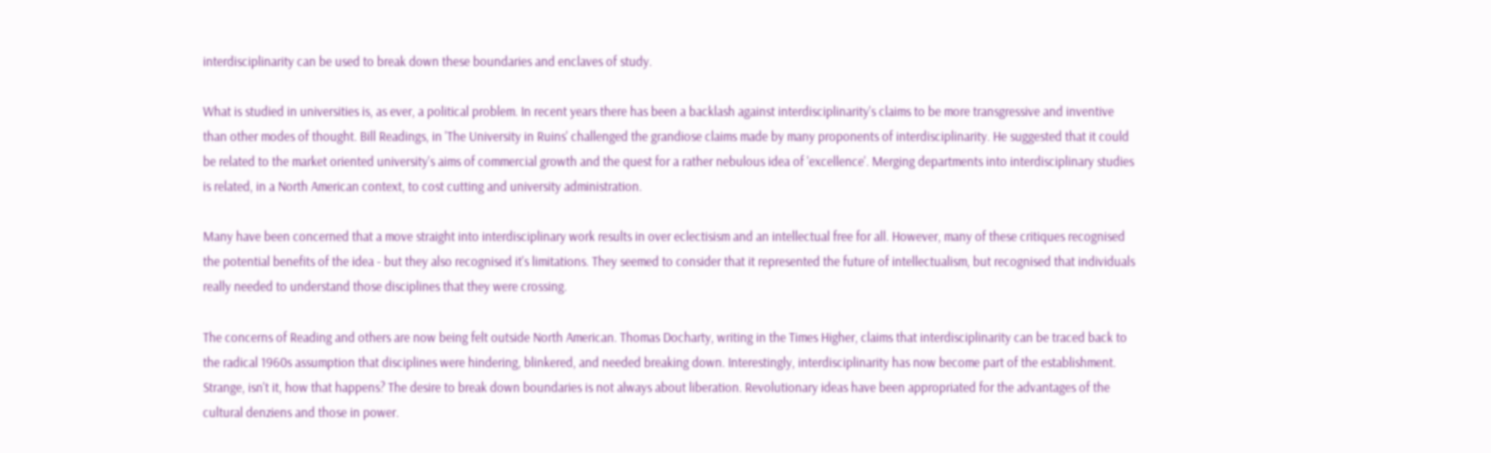interdisciplinarity can be used to break down these boundaries and enclaves of study.

What is studied in universities is, as ever, a political problem. In recent years there has been a backlash against interdisciplinarity's claims to be more transgressive and inventive than other modes of thought. Bill Readings, in 'The University in Ruins' challenged the grandiose claims made by many proponents of interdisciplinarity. He suggested that it could be related to the market oriented university's aims of commercial growth and the quest for a rather nebulous idea of 'excellence'. Merging departments into interdisciplinary studies is related, in a North American context, to cost cutting and university administration.

Many have been concerned that a move straight into interdisciplinary work results in over eclectisism and an intellectual free for all. However, many of these critiques recognised the potential benefits of the idea - but they also recognised it's limitations. They seemed to consider that it represented the future of intellectualism, but recognised that individuals really needed to understand those disciplines that they were crossing.

The concerns of Reading and others are now being felt outside North American. Thomas Docharty, writing in the Times Higher, claims that interdisciplinarity can be traced back to the radical 1960s assumption that disciplines were hindering, blinkered, and needed breaking down. Interestingly, interdisciplinarity has now become part of the establishment. Strange, isn't it, how that happens? The desire to break down boundaries is not always about liberation. Revolutionary ideas have been appropriated for the advantages of the cultural denziens and those in power.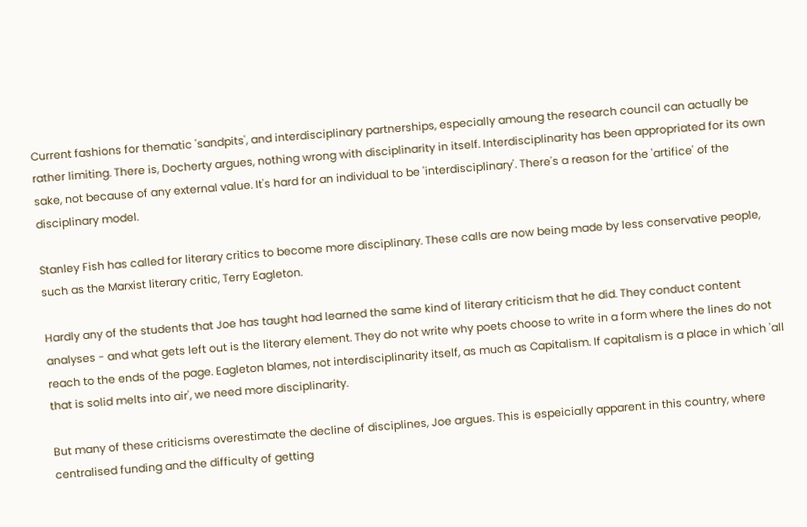Current fashions for thematic 'sandpits', and interdisciplinary partnerships, especially amoung the research council can actually be rather limiting. There is, Docherty argues, nothing wrong with disciplinarity in itself. Interdisciplinarity has been appropriated for its own sake, not because of any external value. It's hard for an individual to be 'interdisciplinary'. There's a reason for the 'artifice' of the disciplinary model.

Stanley Fish has called for literary critics to become more disciplinary. These calls are now being made by less conservative people, such as the Marxist literary critic, Terry Eagleton.

Hardly any of the students that Joe has taught had learned the same kind of literary criticism that he did. They conduct content analyses - and what gets left out is the literary element. They do not write why poets choose to write in a form where the lines do not reach to the ends of the page. Eagleton blames, not interdisciplinarity itself, as much as Capitalism. If capitalism is a place in which 'all that is solid melts into air', we need more disciplinarity.

But many of these criticisms overestimate the decline of disciplines, Joe argues. This is espeicially apparent in this country, where centralised funding and the difficulty of getting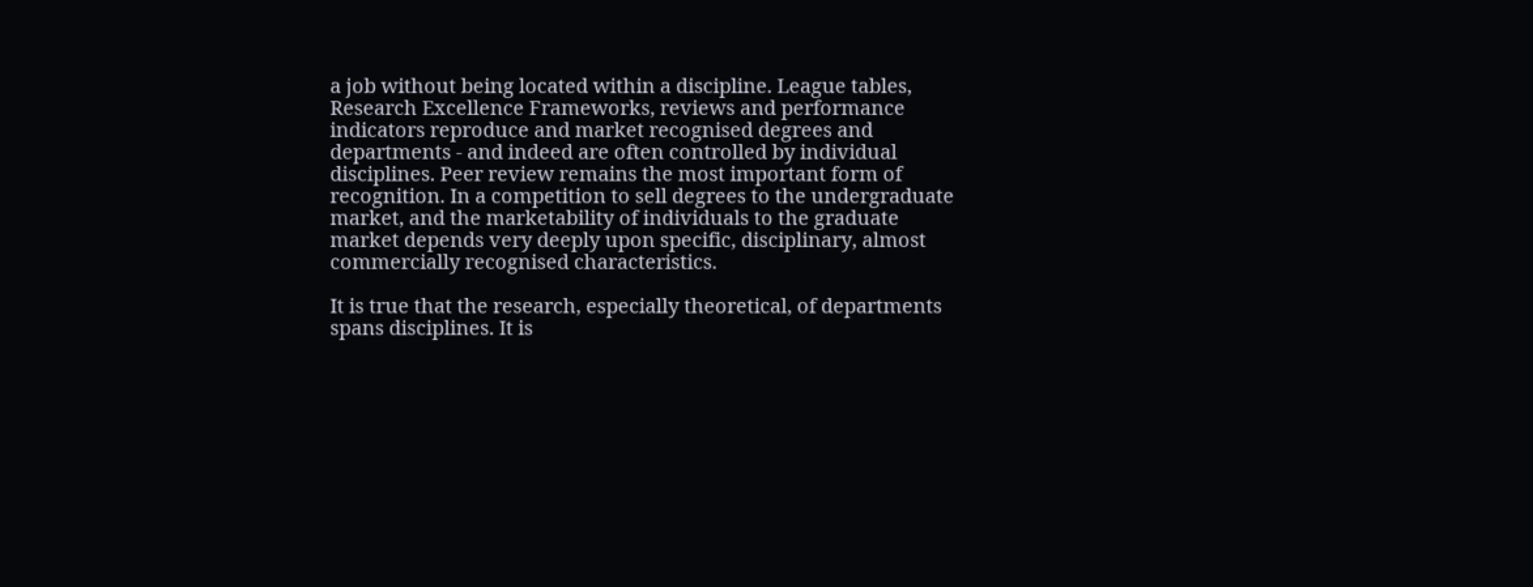a job without being located within a discipline. League tables, Research Excellence Frameworks, reviews and performance indicators reproduce and market recognised degrees and departments - and indeed are often controlled by individual disciplines. Peer review remains the most important form of recognition. In a competition to sell degrees to the undergraduate market, and the marketability of individuals to the graduate market depends very deeply upon specific, disciplinary, almost commercially recognised characteristics.

It is true that the research, especially theoretical, of departments spans disciplines. It is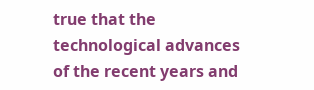true that the technological advances of the recent years and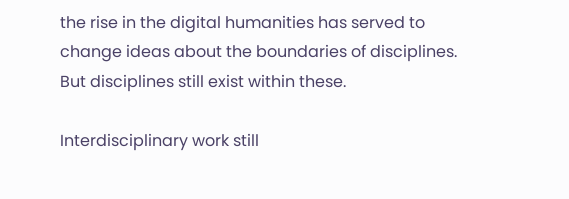the rise in the digital humanities has served to change ideas about the boundaries of disciplines. But disciplines still exist within these.

Interdisciplinary work still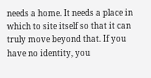needs a home. It needs a place in which to site itself so that it can truly move beyond that. If you have no identity, you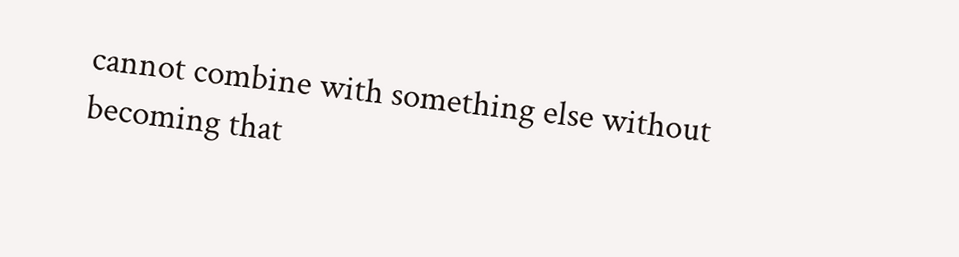cannot combine with something else without becoming that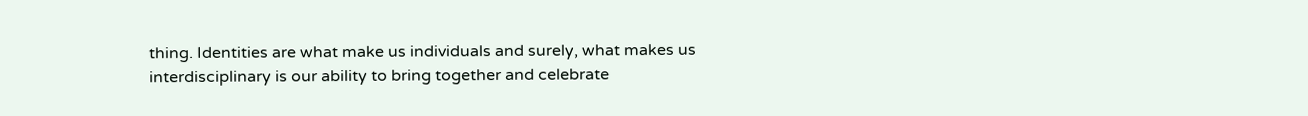thing. Identities are what make us individuals and surely, what makes us interdisciplinary is our ability to bring together and celebrate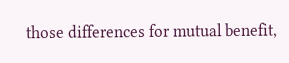those differences for mutual benefit,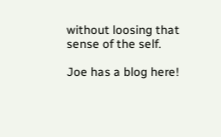without loosing that sense of the self.

Joe has a blog here!